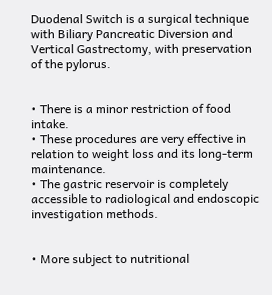Duodenal Switch is a surgical technique with Biliary Pancreatic Diversion and Vertical Gastrectomy, with preservation of the pylorus.


• There is a minor restriction of food intake.
• These procedures are very effective in relation to weight loss and its long-term maintenance.
• The gastric reservoir is completely accessible to radiological and endoscopic investigation methods.


• More subject to nutritional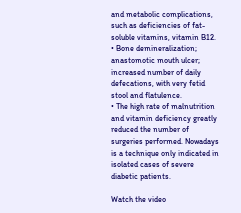and metabolic complications, such as deficiencies of fat-soluble vitamins, vitamin B12.
• Bone demineralization; anastomotic mouth ulcer; increased number of daily defecations, with very fetid stool and flatulence.
• The high rate of malnutrition and vitamin deficiency greatly reduced the number of surgeries performed. Nowadays is a technique only indicated in isolated cases of severe diabetic patients.

Watch the video